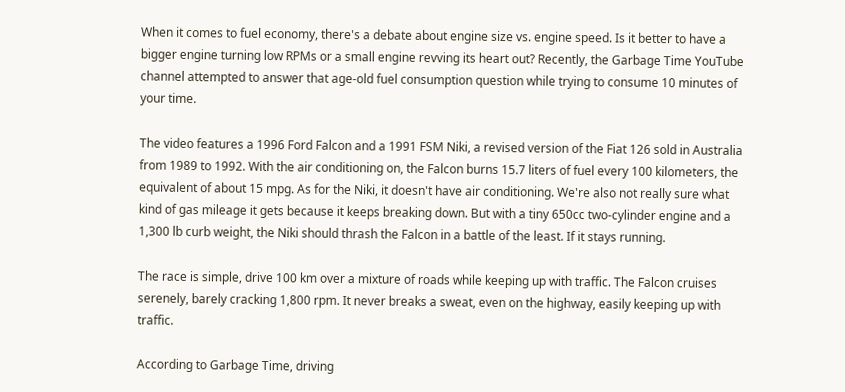When it comes to fuel economy, there's a debate about engine size vs. engine speed. Is it better to have a bigger engine turning low RPMs or a small engine revving its heart out? Recently, the Garbage Time YouTube channel attempted to answer that age-old fuel consumption question while trying to consume 10 minutes of your time.

The video features a 1996 Ford Falcon and a 1991 FSM Niki, a revised version of the Fiat 126 sold in Australia from 1989 to 1992. With the air conditioning on, the Falcon burns 15.7 liters of fuel every 100 kilometers, the equivalent of about 15 mpg. As for the Niki, it doesn't have air conditioning. We're also not really sure what kind of gas mileage it gets because it keeps breaking down. But with a tiny 650cc two-cylinder engine and a 1,300 lb curb weight, the Niki should thrash the Falcon in a battle of the least. If it stays running.

The race is simple, drive 100 km over a mixture of roads while keeping up with traffic. The Falcon cruises serenely, barely cracking 1,800 rpm. It never breaks a sweat, even on the highway, easily keeping up with traffic.

According to Garbage Time, driving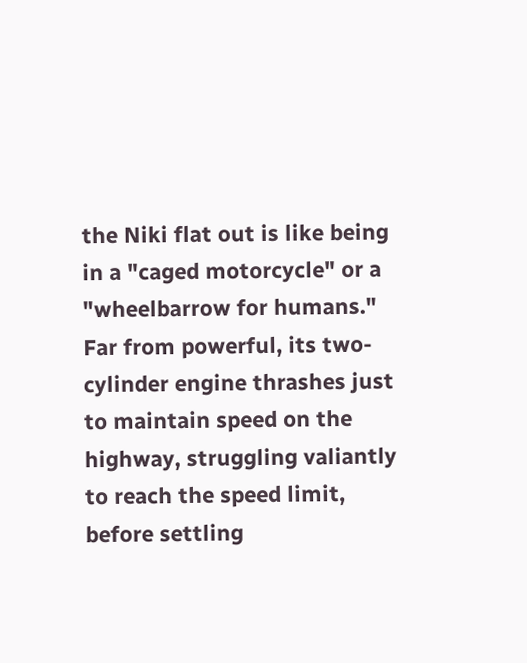the Niki flat out is like being in a "caged motorcycle" or a "wheelbarrow for humans." Far from powerful, its two-cylinder engine thrashes just to maintain speed on the highway, struggling valiantly to reach the speed limit, before settling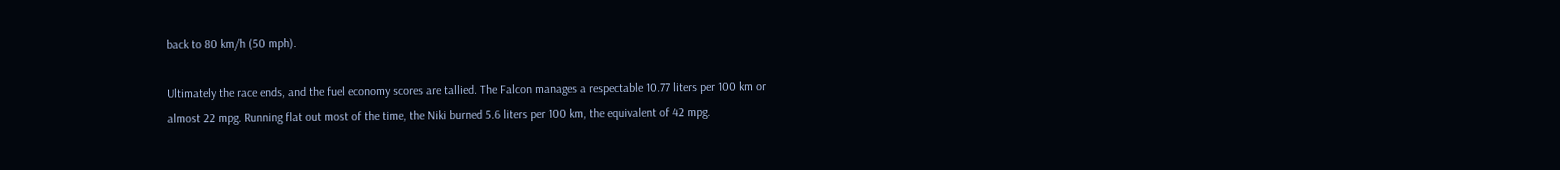back to 80 km/h (50 mph).

Ultimately the race ends, and the fuel economy scores are tallied. The Falcon manages a respectable 10.77 liters per 100 km or almost 22 mpg. Running flat out most of the time, the Niki burned 5.6 liters per 100 km, the equivalent of 42 mpg.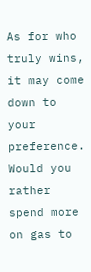As for who truly wins, it may come down to your preference. Would you rather spend more on gas to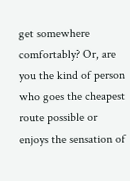get somewhere comfortably? Or, are you the kind of person who goes the cheapest route possible or enjoys the sensation of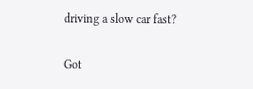driving a slow car fast?

Got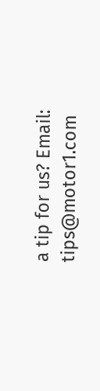a tip for us? Email: tips@motor1.com